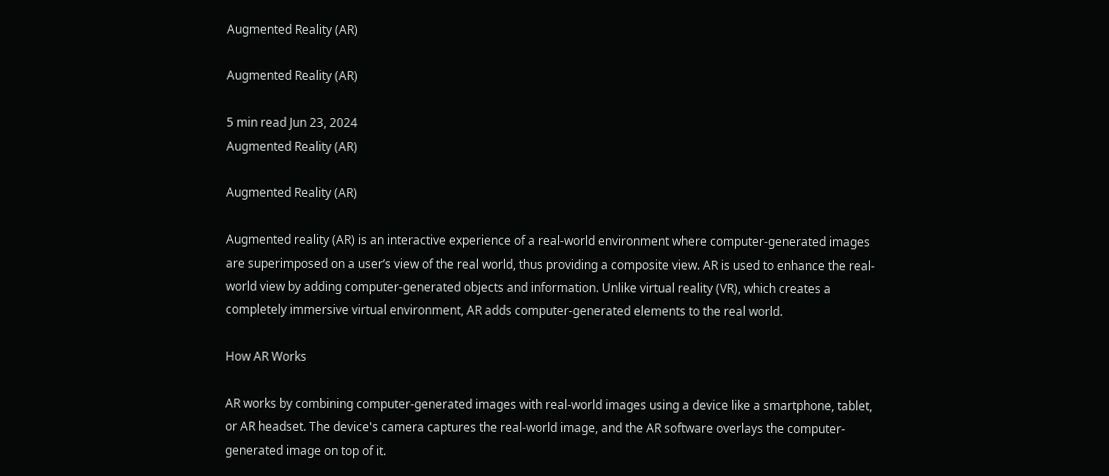Augmented Reality (AR)

Augmented Reality (AR)

5 min read Jun 23, 2024
Augmented Reality (AR)

Augmented Reality (AR)

Augmented reality (AR) is an interactive experience of a real-world environment where computer-generated images are superimposed on a user’s view of the real world, thus providing a composite view. AR is used to enhance the real-world view by adding computer-generated objects and information. Unlike virtual reality (VR), which creates a completely immersive virtual environment, AR adds computer-generated elements to the real world.

How AR Works

AR works by combining computer-generated images with real-world images using a device like a smartphone, tablet, or AR headset. The device's camera captures the real-world image, and the AR software overlays the computer-generated image on top of it.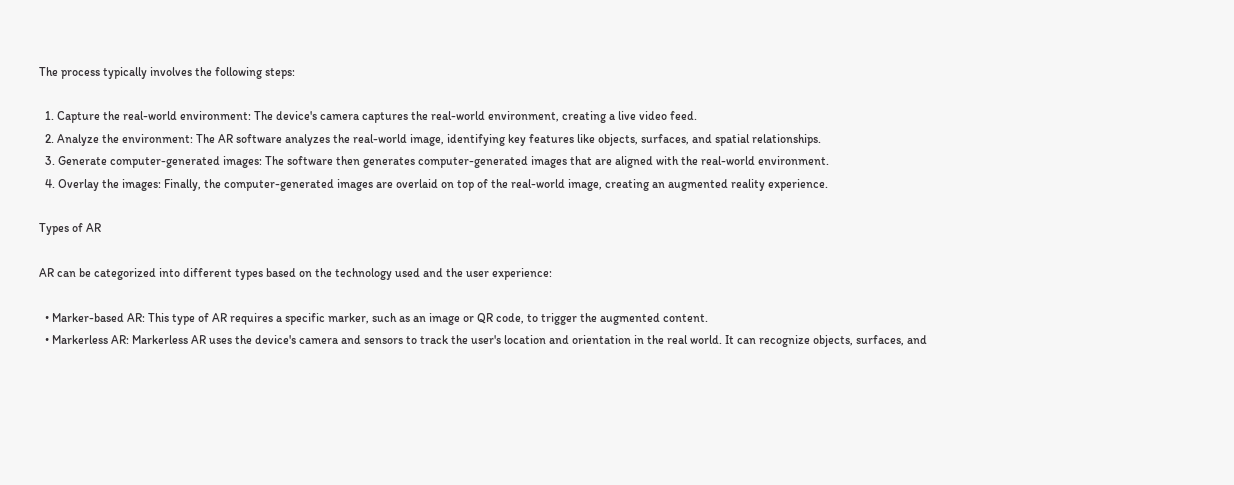The process typically involves the following steps:

  1. Capture the real-world environment: The device's camera captures the real-world environment, creating a live video feed.
  2. Analyze the environment: The AR software analyzes the real-world image, identifying key features like objects, surfaces, and spatial relationships.
  3. Generate computer-generated images: The software then generates computer-generated images that are aligned with the real-world environment.
  4. Overlay the images: Finally, the computer-generated images are overlaid on top of the real-world image, creating an augmented reality experience.

Types of AR

AR can be categorized into different types based on the technology used and the user experience:

  • Marker-based AR: This type of AR requires a specific marker, such as an image or QR code, to trigger the augmented content.
  • Markerless AR: Markerless AR uses the device's camera and sensors to track the user's location and orientation in the real world. It can recognize objects, surfaces, and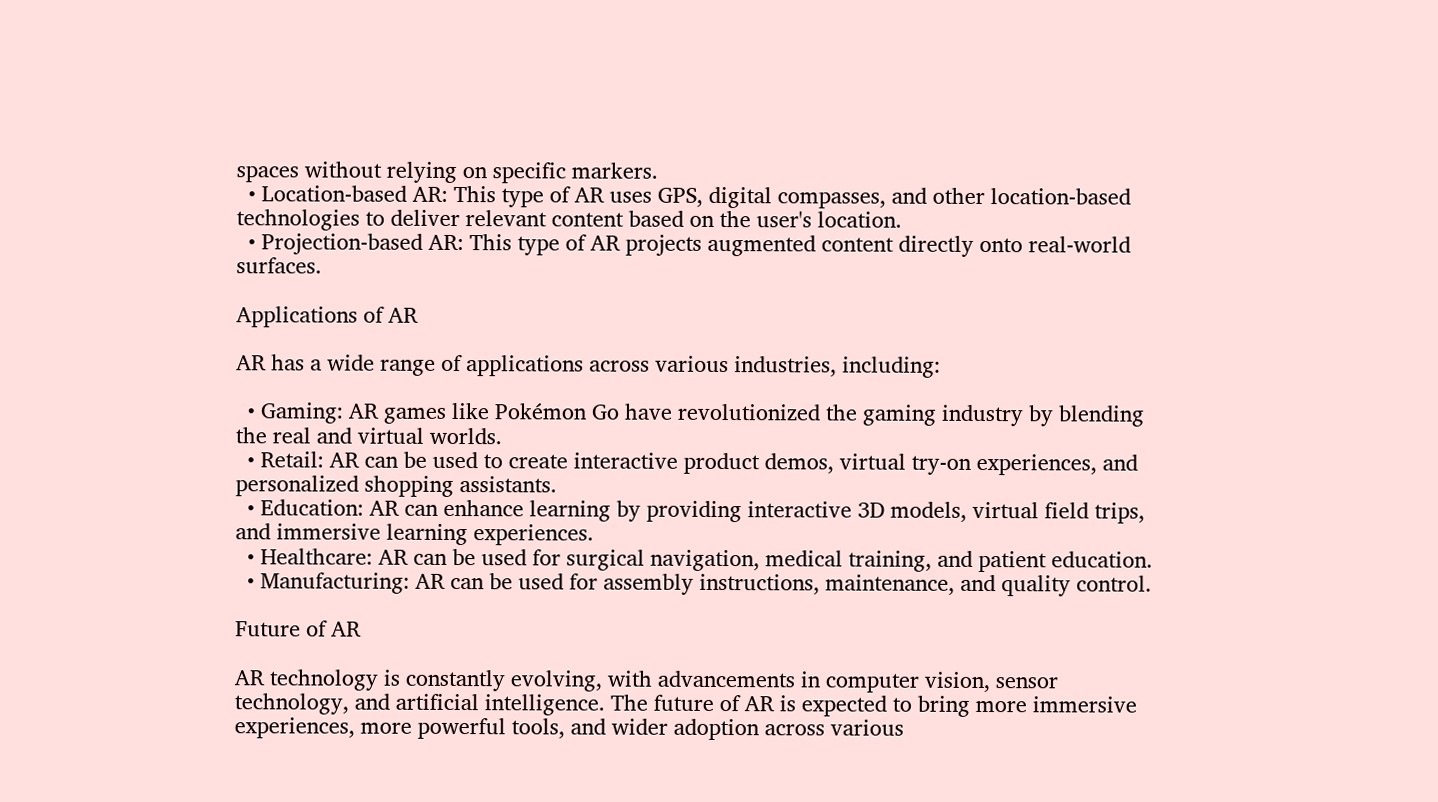spaces without relying on specific markers.
  • Location-based AR: This type of AR uses GPS, digital compasses, and other location-based technologies to deliver relevant content based on the user's location.
  • Projection-based AR: This type of AR projects augmented content directly onto real-world surfaces.

Applications of AR

AR has a wide range of applications across various industries, including:

  • Gaming: AR games like Pokémon Go have revolutionized the gaming industry by blending the real and virtual worlds.
  • Retail: AR can be used to create interactive product demos, virtual try-on experiences, and personalized shopping assistants.
  • Education: AR can enhance learning by providing interactive 3D models, virtual field trips, and immersive learning experiences.
  • Healthcare: AR can be used for surgical navigation, medical training, and patient education.
  • Manufacturing: AR can be used for assembly instructions, maintenance, and quality control.

Future of AR

AR technology is constantly evolving, with advancements in computer vision, sensor technology, and artificial intelligence. The future of AR is expected to bring more immersive experiences, more powerful tools, and wider adoption across various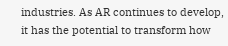industries. As AR continues to develop, it has the potential to transform how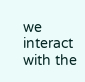we interact with the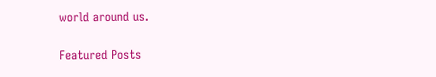world around us.

Featured Posts